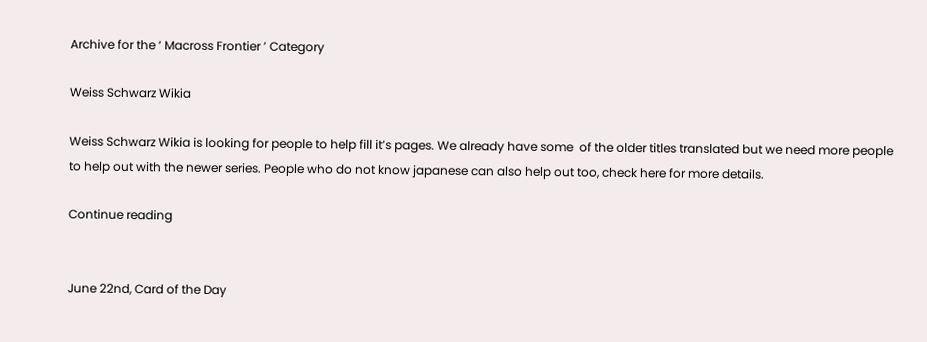Archive for the ‘ Macross Frontier ’ Category

Weiss Schwarz Wikia

Weiss Schwarz Wikia is looking for people to help fill it’s pages. We already have some  of the older titles translated but we need more people to help out with the newer series. People who do not know japanese can also help out too, check here for more details.

Continue reading


June 22nd, Card of the Day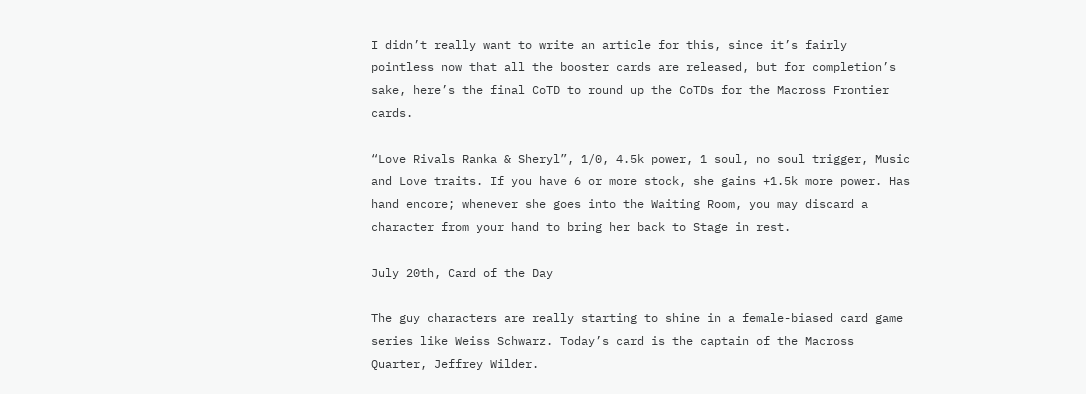I didn’t really want to write an article for this, since it’s fairly pointless now that all the booster cards are released, but for completion’s sake, here’s the final CoTD to round up the CoTDs for the Macross Frontier cards.

“Love Rivals Ranka & Sheryl”, 1/0, 4.5k power, 1 soul, no soul trigger, Music and Love traits. If you have 6 or more stock, she gains +1.5k more power. Has hand encore; whenever she goes into the Waiting Room, you may discard a character from your hand to bring her back to Stage in rest.

July 20th, Card of the Day

The guy characters are really starting to shine in a female-biased card game series like Weiss Schwarz. Today’s card is the captain of the Macross Quarter, Jeffrey Wilder.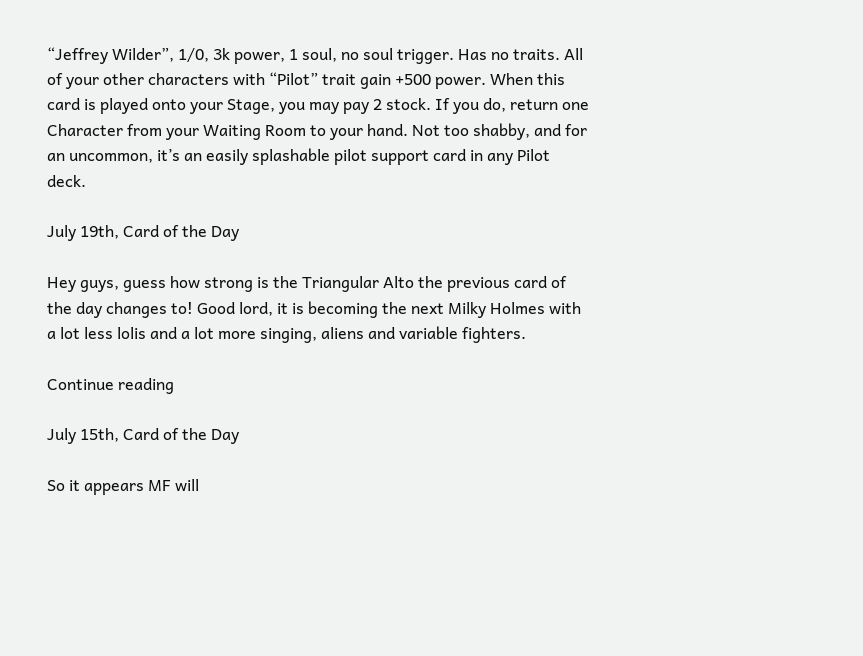“Jeffrey Wilder”, 1/0, 3k power, 1 soul, no soul trigger. Has no traits. All of your other characters with “Pilot” trait gain +500 power. When this card is played onto your Stage, you may pay 2 stock. If you do, return one Character from your Waiting Room to your hand. Not too shabby, and for an uncommon, it’s an easily splashable pilot support card in any Pilot deck.

July 19th, Card of the Day

Hey guys, guess how strong is the Triangular Alto the previous card of the day changes to! Good lord, it is becoming the next Milky Holmes with a lot less lolis and a lot more singing, aliens and variable fighters.

Continue reading

July 15th, Card of the Day

So it appears MF will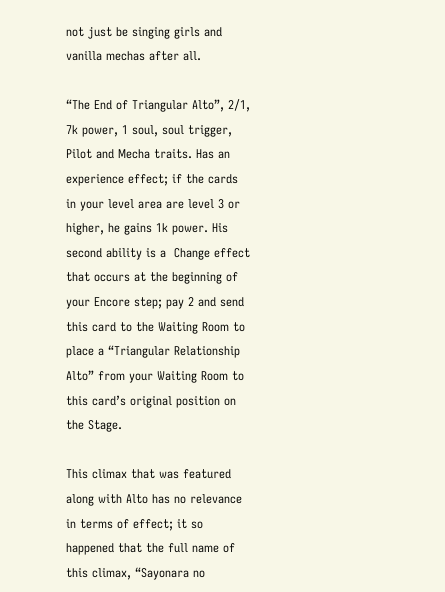not just be singing girls and vanilla mechas after all.

“The End of Triangular Alto”, 2/1, 7k power, 1 soul, soul trigger, Pilot and Mecha traits. Has an experience effect; if the cards in your level area are level 3 or higher, he gains 1k power. His second ability is a  Change effect that occurs at the beginning of your Encore step; pay 2 and send this card to the Waiting Room to place a “Triangular Relationship Alto” from your Waiting Room to this card’s original position on the Stage.

This climax that was featured along with Alto has no relevance in terms of effect; it so happened that the full name of this climax, “Sayonara no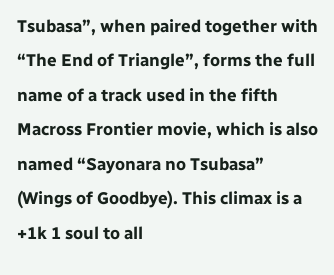Tsubasa”, when paired together with “The End of Triangle”, forms the full name of a track used in the fifth Macross Frontier movie, which is also named “Sayonara no Tsubasa” (Wings of Goodbye). This climax is a +1k 1 soul to all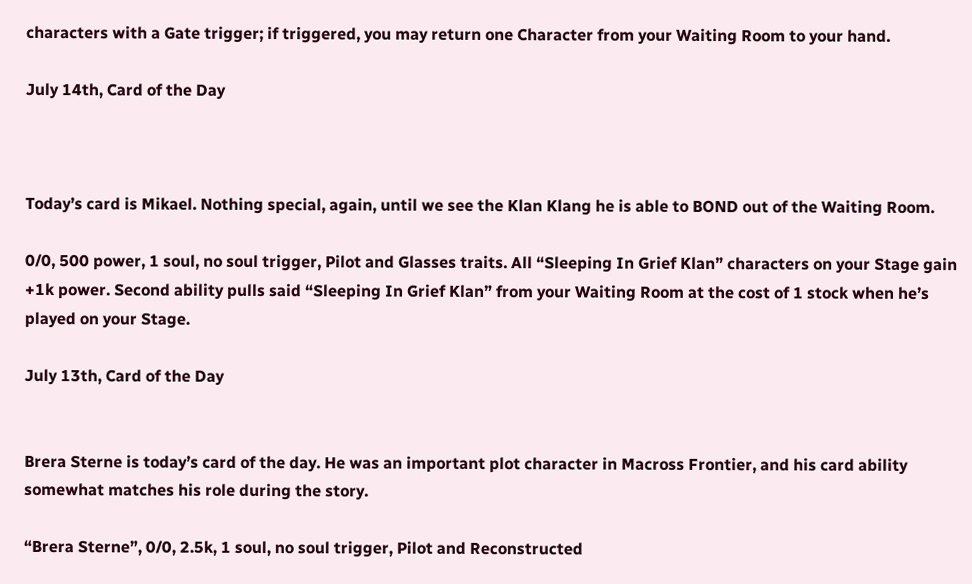characters with a Gate trigger; if triggered, you may return one Character from your Waiting Room to your hand.

July 14th, Card of the Day



Today’s card is Mikael. Nothing special, again, until we see the Klan Klang he is able to BOND out of the Waiting Room.

0/0, 500 power, 1 soul, no soul trigger, Pilot and Glasses traits. All “Sleeping In Grief Klan” characters on your Stage gain +1k power. Second ability pulls said “Sleeping In Grief Klan” from your Waiting Room at the cost of 1 stock when he’s played on your Stage.

July 13th, Card of the Day


Brera Sterne is today’s card of the day. He was an important plot character in Macross Frontier, and his card ability somewhat matches his role during the story.

“Brera Sterne”, 0/0, 2.5k, 1 soul, no soul trigger, Pilot and Reconstructed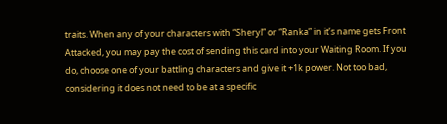traits. When any of your characters with “Sheryl” or “Ranka” in it’s name gets Front Attacked, you may pay the cost of sending this card into your Waiting Room. If you do, choose one of your battling characters and give it +1k power. Not too bad, considering it does not need to be at a specific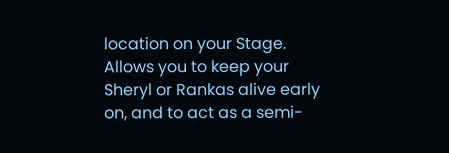location on your Stage. Allows you to keep your Sheryl or Rankas alive early on, and to act as a semi-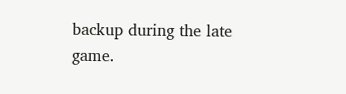backup during the late game.